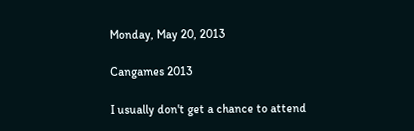Monday, May 20, 2013

Cangames 2013

I usually don't get a chance to attend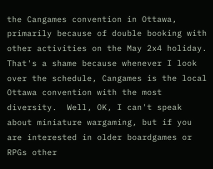the Cangames convention in Ottawa, primarily because of double booking with other activities on the May 2x4 holiday.   That's a shame because whenever I look over the schedule, Cangames is the local Ottawa convention with the most diversity.  Well, OK, I can't speak about miniature wargaming, but if you are interested in older boardgames or RPGs other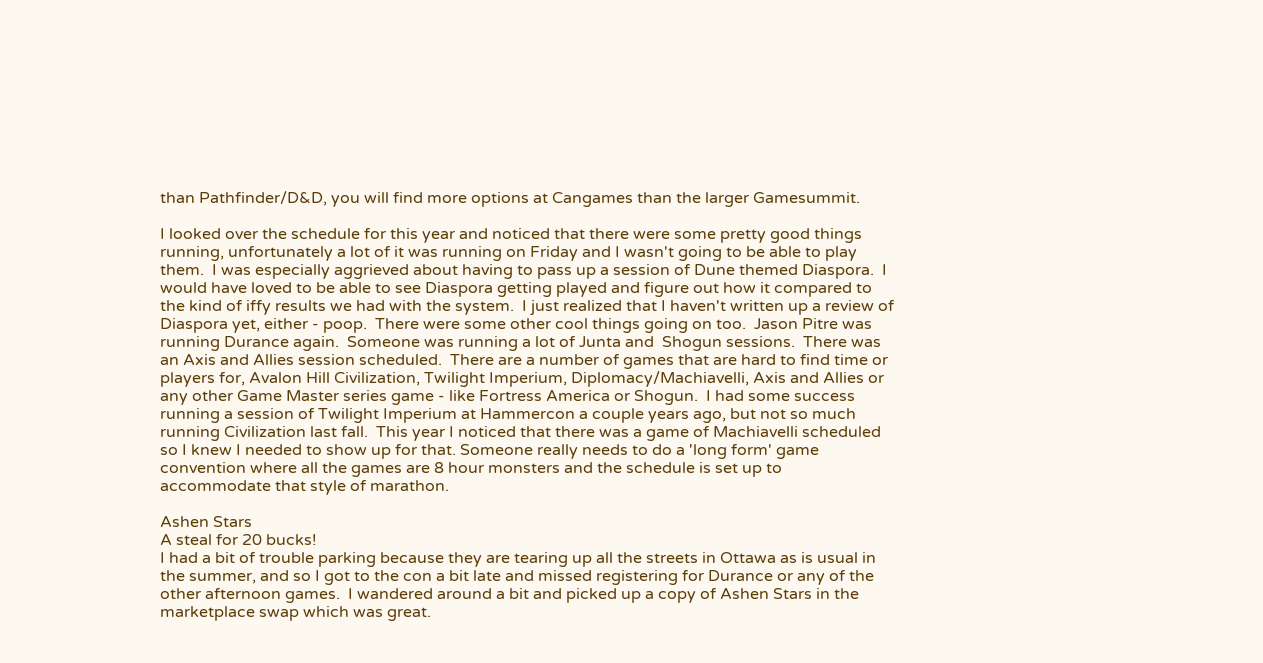than Pathfinder/D&D, you will find more options at Cangames than the larger Gamesummit.

I looked over the schedule for this year and noticed that there were some pretty good things running, unfortunately a lot of it was running on Friday and I wasn't going to be able to play them.  I was especially aggrieved about having to pass up a session of Dune themed Diaspora.  I would have loved to be able to see Diaspora getting played and figure out how it compared to the kind of iffy results we had with the system.  I just realized that I haven't written up a review of Diaspora yet, either - poop.  There were some other cool things going on too.  Jason Pitre was running Durance again.  Someone was running a lot of Junta and  Shogun sessions.  There was an Axis and Allies session scheduled.  There are a number of games that are hard to find time or players for, Avalon Hill Civilization, Twilight Imperium, Diplomacy/Machiavelli, Axis and Allies or any other Game Master series game - like Fortress America or Shogun.  I had some success running a session of Twilight Imperium at Hammercon a couple years ago, but not so much running Civilization last fall.  This year I noticed that there was a game of Machiavelli scheduled so I knew I needed to show up for that. Someone really needs to do a 'long form' game convention where all the games are 8 hour monsters and the schedule is set up to accommodate that style of marathon.

Ashen Stars
A steal for 20 bucks!
I had a bit of trouble parking because they are tearing up all the streets in Ottawa as is usual in the summer, and so I got to the con a bit late and missed registering for Durance or any of the other afternoon games.  I wandered around a bit and picked up a copy of Ashen Stars in the marketplace swap which was great.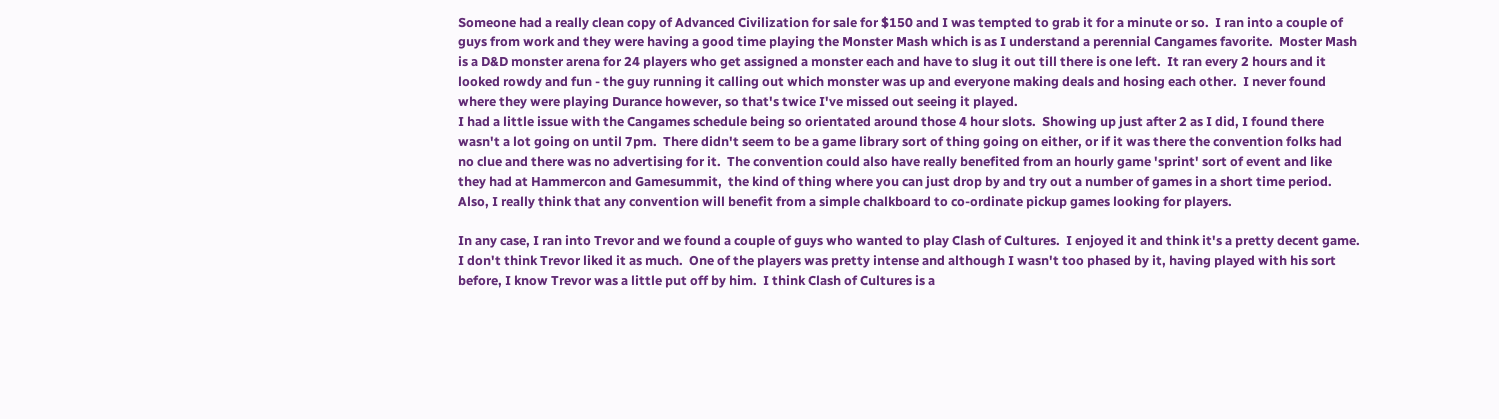Someone had a really clean copy of Advanced Civilization for sale for $150 and I was tempted to grab it for a minute or so.  I ran into a couple of guys from work and they were having a good time playing the Monster Mash which is as I understand a perennial Cangames favorite.  Moster Mash is a D&D monster arena for 24 players who get assigned a monster each and have to slug it out till there is one left.  It ran every 2 hours and it looked rowdy and fun - the guy running it calling out which monster was up and everyone making deals and hosing each other.  I never found where they were playing Durance however, so that's twice I've missed out seeing it played.
I had a little issue with the Cangames schedule being so orientated around those 4 hour slots.  Showing up just after 2 as I did, I found there wasn't a lot going on until 7pm.  There didn't seem to be a game library sort of thing going on either, or if it was there the convention folks had no clue and there was no advertising for it.  The convention could also have really benefited from an hourly game 'sprint' sort of event and like they had at Hammercon and Gamesummit,  the kind of thing where you can just drop by and try out a number of games in a short time period.   Also, I really think that any convention will benefit from a simple chalkboard to co-ordinate pickup games looking for players.

In any case, I ran into Trevor and we found a couple of guys who wanted to play Clash of Cultures.  I enjoyed it and think it's a pretty decent game.  I don't think Trevor liked it as much.  One of the players was pretty intense and although I wasn't too phased by it, having played with his sort before, I know Trevor was a little put off by him.  I think Clash of Cultures is a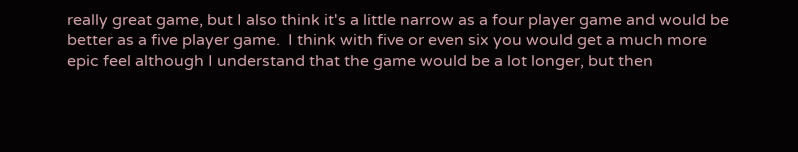really great game, but I also think it's a little narrow as a four player game and would be better as a five player game.  I think with five or even six you would get a much more epic feel although I understand that the game would be a lot longer, but then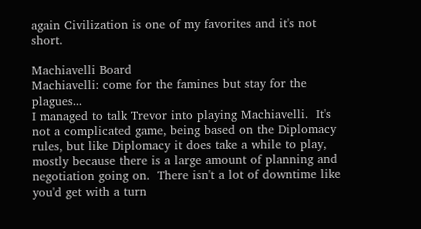again Civilization is one of my favorites and it's not short.

Machiavelli Board
Machiavelli: come for the famines but stay for the plagues...
I managed to talk Trevor into playing Machiavelli.  It's not a complicated game, being based on the Diplomacy rules, but like Diplomacy it does take a while to play, mostly because there is a large amount of planning and negotiation going on.  There isn't a lot of downtime like you'd get with a turn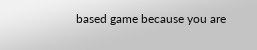based game because you are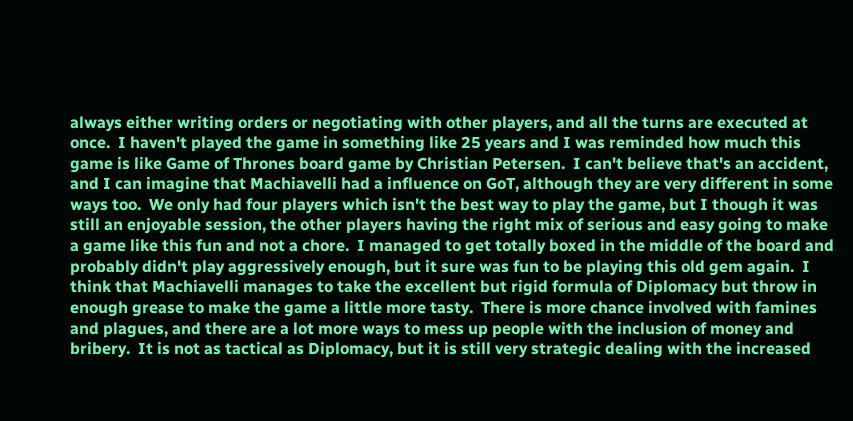always either writing orders or negotiating with other players, and all the turns are executed at once.  I haven't played the game in something like 25 years and I was reminded how much this game is like Game of Thrones board game by Christian Petersen.  I can't believe that's an accident, and I can imagine that Machiavelli had a influence on GoT, although they are very different in some ways too.  We only had four players which isn't the best way to play the game, but I though it was still an enjoyable session, the other players having the right mix of serious and easy going to make a game like this fun and not a chore.  I managed to get totally boxed in the middle of the board and probably didn't play aggressively enough, but it sure was fun to be playing this old gem again.  I think that Machiavelli manages to take the excellent but rigid formula of Diplomacy but throw in enough grease to make the game a little more tasty.  There is more chance involved with famines and plagues, and there are a lot more ways to mess up people with the inclusion of money and bribery.  It is not as tactical as Diplomacy, but it is still very strategic dealing with the increased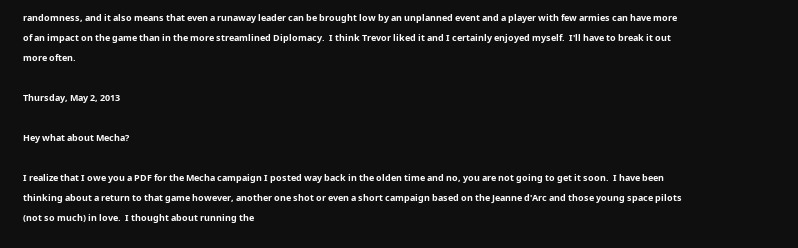randomness, and it also means that even a runaway leader can be brought low by an unplanned event and a player with few armies can have more of an impact on the game than in the more streamlined Diplomacy.  I think Trevor liked it and I certainly enjoyed myself.  I'll have to break it out more often.

Thursday, May 2, 2013

Hey what about Mecha?

I realize that I owe you a PDF for the Mecha campaign I posted way back in the olden time and no, you are not going to get it soon.  I have been thinking about a return to that game however, another one shot or even a short campaign based on the Jeanne d'Arc and those young space pilots (not so much) in love.  I thought about running the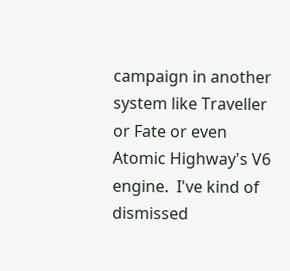campaign in another system like Traveller or Fate or even Atomic Highway's V6 engine.  I've kind of dismissed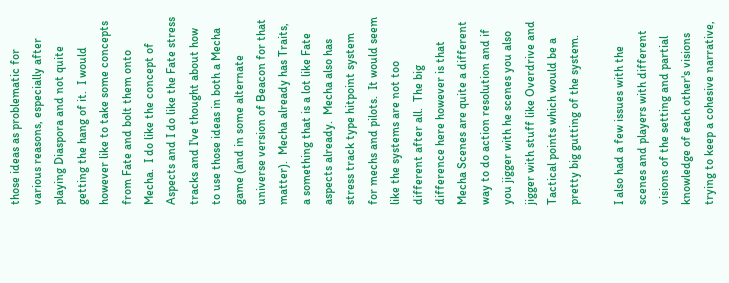those ideas as problematic for various reasons, especially after playing Diaspora and not quite getting the hang of it.  I would however like to take some concepts from Fate and bolt them onto Mecha.  I do like the concept of Aspects and I do like the Fate stress tracks and I've thought about how to use those ideas in both a Mecha game (and in some alternate universe version of Beacon for that matter).  Mecha already has Traits, a something that is a lot like Fate aspects already.  Mecha also has stress track type hitpoint system for mechs and pilots.  It would seem like the systems are not too different after all.  The big difference here however is that Mecha Scenes are quite a different way to do action resolution and if you jigger with he scenes you also jigger with stuff like Overdrive and Tactical points which would be a pretty big gutting of the system.

I also had a few issues with the scenes and players with different visions of the setting and partial knowledge of each other's visions trying to keep a cohesive narrative,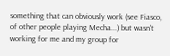something that can obviously work (see Fiasco, of other people playing Mecha...) but wasn't working for me and my group for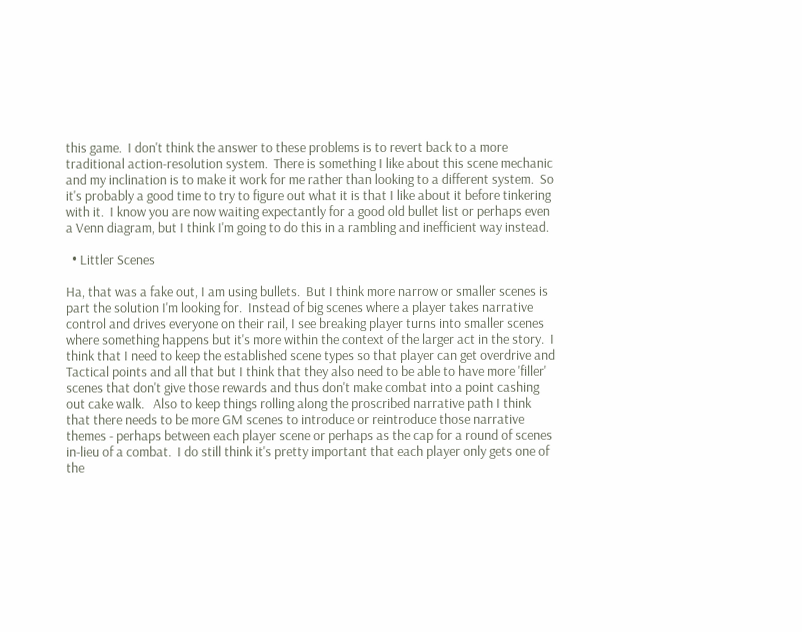this game.  I don't think the answer to these problems is to revert back to a more traditional action-resolution system.  There is something I like about this scene mechanic and my inclination is to make it work for me rather than looking to a different system.  So it's probably a good time to try to figure out what it is that I like about it before tinkering with it.  I know you are now waiting expectantly for a good old bullet list or perhaps even a Venn diagram, but I think I'm going to do this in a rambling and inefficient way instead.

  • Littler Scenes

Ha, that was a fake out, I am using bullets.  But I think more narrow or smaller scenes is part the solution I'm looking for.  Instead of big scenes where a player takes narrative control and drives everyone on their rail, I see breaking player turns into smaller scenes where something happens but it's more within the context of the larger act in the story.  I think that I need to keep the established scene types so that player can get overdrive and Tactical points and all that but I think that they also need to be able to have more 'filler' scenes that don't give those rewards and thus don't make combat into a point cashing out cake walk.   Also to keep things rolling along the proscribed narrative path I think that there needs to be more GM scenes to introduce or reintroduce those narrative themes - perhaps between each player scene or perhaps as the cap for a round of scenes in-lieu of a combat.  I do still think it's pretty important that each player only gets one of the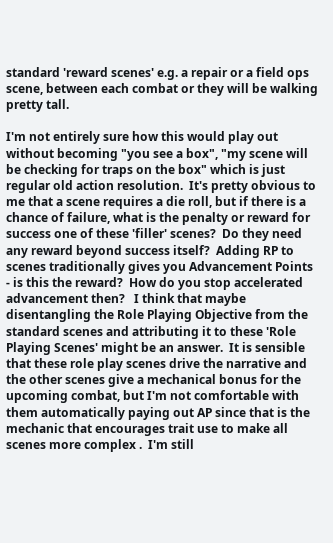standard 'reward scenes' e.g. a repair or a field ops scene, between each combat or they will be walking pretty tall.

I'm not entirely sure how this would play out without becoming "you see a box", "my scene will be checking for traps on the box" which is just regular old action resolution.  It's pretty obvious to me that a scene requires a die roll, but if there is a chance of failure, what is the penalty or reward for success one of these 'filler' scenes?  Do they need any reward beyond success itself?  Adding RP to scenes traditionally gives you Advancement Points - is this the reward?  How do you stop accelerated advancement then?   I think that maybe disentangling the Role Playing Objective from the standard scenes and attributing it to these 'Role Playing Scenes' might be an answer.  It is sensible that these role play scenes drive the narrative and the other scenes give a mechanical bonus for the upcoming combat, but I'm not comfortable with them automatically paying out AP since that is the mechanic that encourages trait use to make all scenes more complex .  I'm still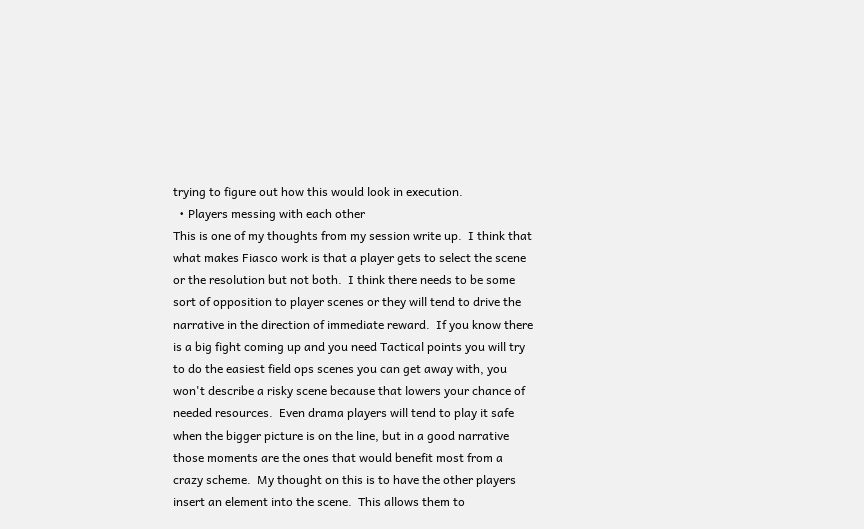trying to figure out how this would look in execution.
  • Players messing with each other
This is one of my thoughts from my session write up.  I think that what makes Fiasco work is that a player gets to select the scene or the resolution but not both.  I think there needs to be some sort of opposition to player scenes or they will tend to drive the narrative in the direction of immediate reward.  If you know there is a big fight coming up and you need Tactical points you will try to do the easiest field ops scenes you can get away with, you won't describe a risky scene because that lowers your chance of needed resources.  Even drama players will tend to play it safe when the bigger picture is on the line, but in a good narrative  those moments are the ones that would benefit most from a crazy scheme.  My thought on this is to have the other players insert an element into the scene.  This allows them to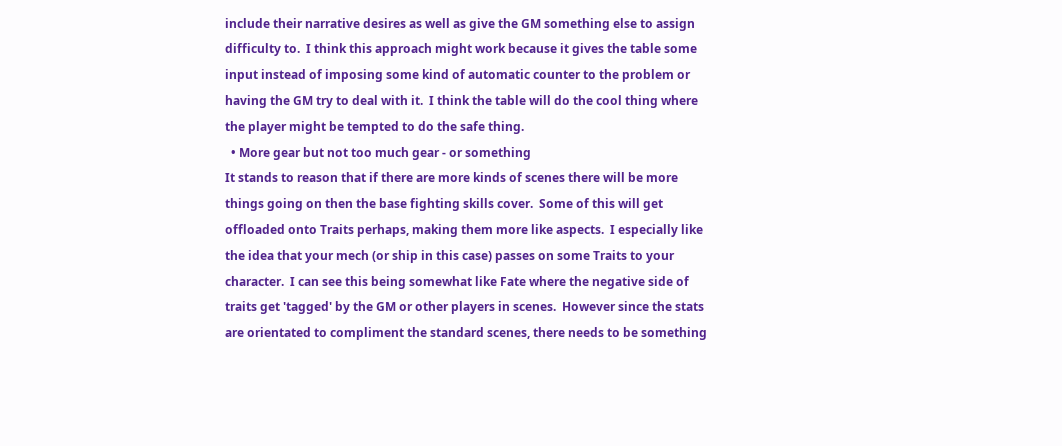include their narrative desires as well as give the GM something else to assign difficulty to.  I think this approach might work because it gives the table some input instead of imposing some kind of automatic counter to the problem or having the GM try to deal with it.  I think the table will do the cool thing where the player might be tempted to do the safe thing.
  • More gear but not too much gear - or something
It stands to reason that if there are more kinds of scenes there will be more things going on then the base fighting skills cover.  Some of this will get offloaded onto Traits perhaps, making them more like aspects.  I especially like the idea that your mech (or ship in this case) passes on some Traits to your character.  I can see this being somewhat like Fate where the negative side of traits get 'tagged' by the GM or other players in scenes.  However since the stats are orientated to compliment the standard scenes, there needs to be something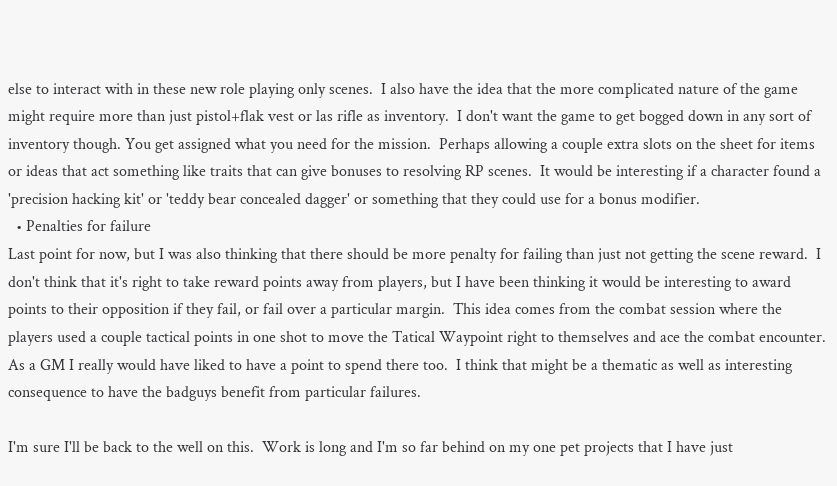else to interact with in these new role playing only scenes.  I also have the idea that the more complicated nature of the game might require more than just pistol+flak vest or las rifle as inventory.  I don't want the game to get bogged down in any sort of  inventory though. You get assigned what you need for the mission.  Perhaps allowing a couple extra slots on the sheet for items or ideas that act something like traits that can give bonuses to resolving RP scenes.  It would be interesting if a character found a 'precision hacking kit' or 'teddy bear concealed dagger' or something that they could use for a bonus modifier.
  • Penalties for failure
Last point for now, but I was also thinking that there should be more penalty for failing than just not getting the scene reward.  I don't think that it's right to take reward points away from players, but I have been thinking it would be interesting to award points to their opposition if they fail, or fail over a particular margin.  This idea comes from the combat session where the players used a couple tactical points in one shot to move the Tatical Waypoint right to themselves and ace the combat encounter.  As a GM I really would have liked to have a point to spend there too.  I think that might be a thematic as well as interesting consequence to have the badguys benefit from particular failures.

I'm sure I'll be back to the well on this.  Work is long and I'm so far behind on my one pet projects that I have just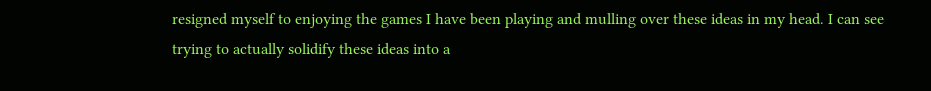resigned myself to enjoying the games I have been playing and mulling over these ideas in my head. I can see trying to actually solidify these ideas into a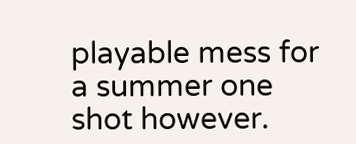playable mess for a summer one shot however.